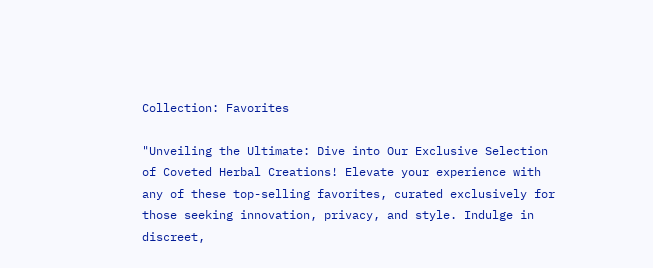Collection: Favorites

"Unveiling the Ultimate: Dive into Our Exclusive Selection of Coveted Herbal Creations! Elevate your experience with any of these top-selling favorites, curated exclusively for those seeking innovation, privacy, and style. Indulge in discreet,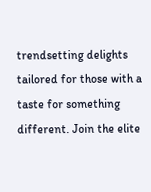trendsetting delights tailored for those with a taste for something different. Join the elite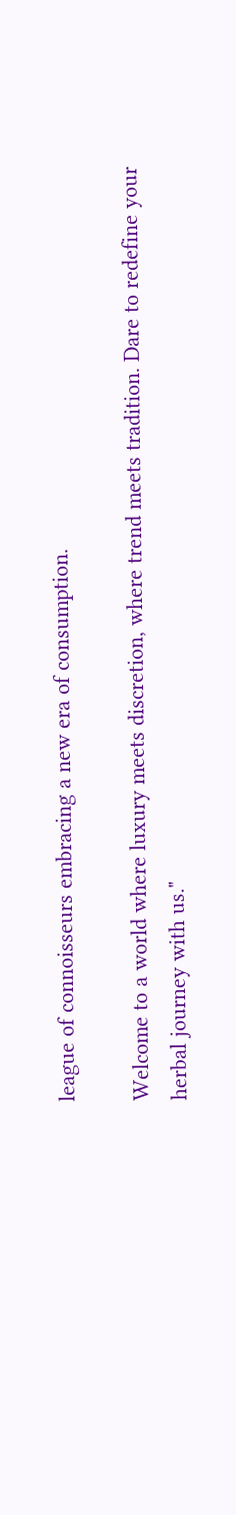league of connoisseurs embracing a new era of consumption.

Welcome to a world where luxury meets discretion, where trend meets tradition. Dare to redefine your herbal journey with us."